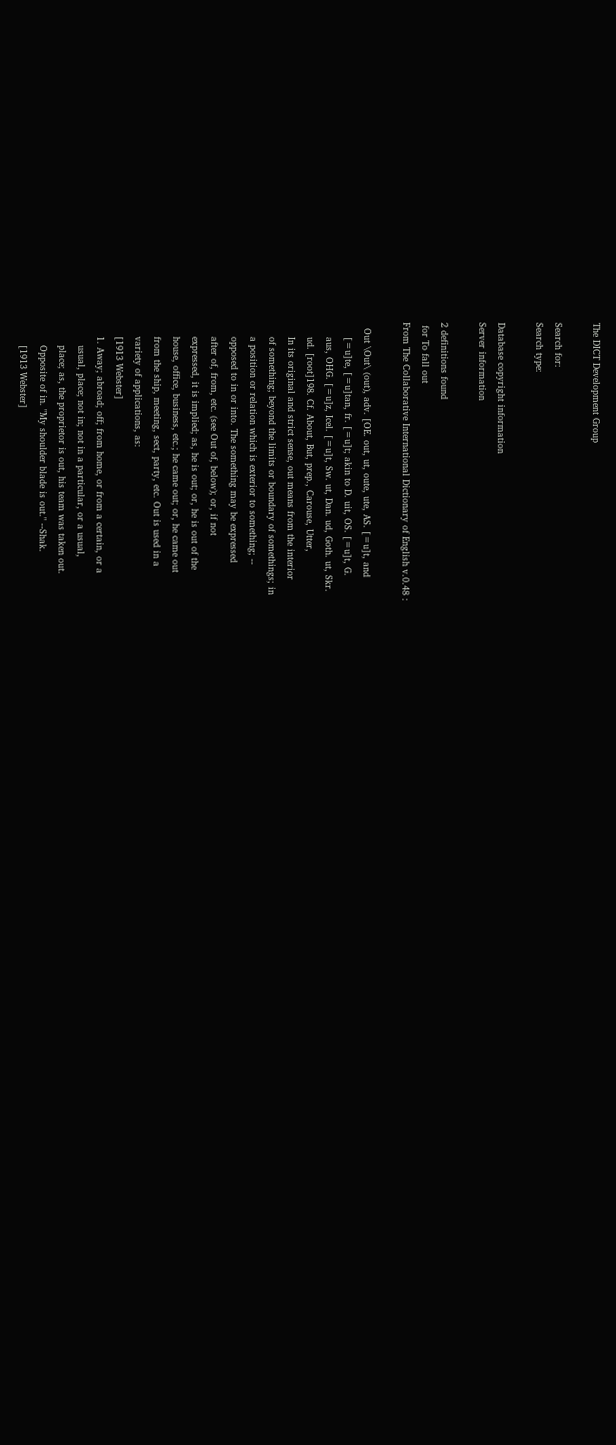The DICT Development Group

Search for:
Search type:

Database copyright information
Server information

2 definitions found
 for To fall out
From The Collaborative International Dictionary of English v.0.48 :

  Out \Out\ (out), adv. [OE. out, ut, oute, ute, AS. [=u]t, and
     [=u]te, [=u]tan, fr. [=u]t; akin to D. uit, OS. [=u]t, G.
     aus, OHG. [=u]z, Icel. [=u]t, Sw. ut, Dan. ud, Goth. ut, Skr.
     ud. [root]198. Cf. About, But, prep., Carouse, Utter,
     In its original and strict sense, out means from the interior
     of something; beyond the limits or boundary of somethings; in
     a position or relation which is exterior to something; --
     opposed to in or into. The something may be expressed
     after of, from, etc. (see Out of, below); or, if not
     expressed, it is implied; as, he is out; or, he is out of the
     house, office, business, etc.; he came out; or, he came out
     from the ship, meeting, sect, party, etc. Out is used in a
     variety of applications, as:
     [1913 Webster]
     1. Away; abroad; off; from home, or from a certain, or a
        usual, place; not in; not in a particular, or a usual,
        place; as, the proprietor is out, his team was taken out.
        Opposite of in. "My shoulder blade is out." --Shak.
        [1913 Webster]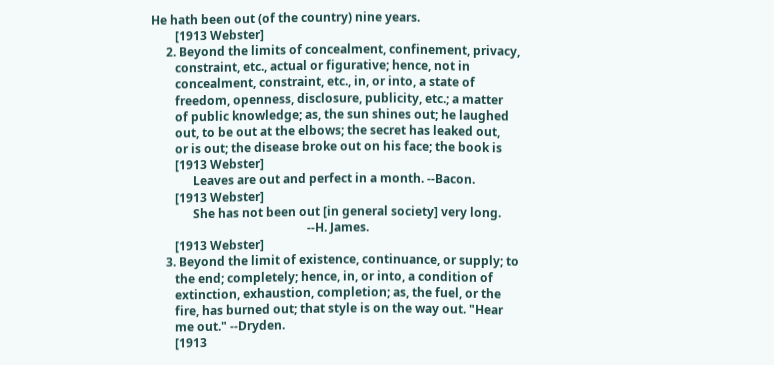He hath been out (of the country) nine years.
        [1913 Webster]
     2. Beyond the limits of concealment, confinement, privacy,
        constraint, etc., actual or figurative; hence, not in
        concealment, constraint, etc., in, or into, a state of
        freedom, openness, disclosure, publicity, etc.; a matter
        of public knowledge; as, the sun shines out; he laughed
        out, to be out at the elbows; the secret has leaked out,
        or is out; the disease broke out on his face; the book is
        [1913 Webster]
              Leaves are out and perfect in a month. --Bacon.
        [1913 Webster]
              She has not been out [in general society] very long.
                                                    --H. James.
        [1913 Webster]
     3. Beyond the limit of existence, continuance, or supply; to
        the end; completely; hence, in, or into, a condition of
        extinction, exhaustion, completion; as, the fuel, or the
        fire, has burned out; that style is on the way out. "Hear
        me out." --Dryden.
        [1913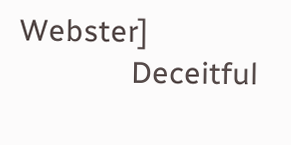Webster]
              Deceitful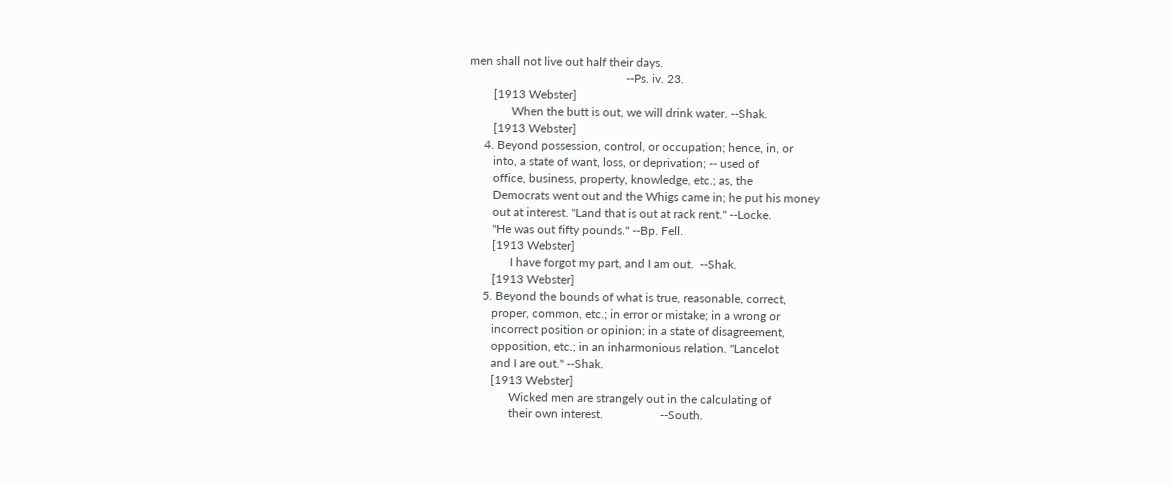men shall not live out half their days.
                                                    --Ps. iv. 23.
        [1913 Webster]
              When the butt is out, we will drink water. --Shak.
        [1913 Webster]
     4. Beyond possession, control, or occupation; hence, in, or
        into, a state of want, loss, or deprivation; -- used of
        office, business, property, knowledge, etc.; as, the
        Democrats went out and the Whigs came in; he put his money
        out at interest. "Land that is out at rack rent." --Locke.
        "He was out fifty pounds." --Bp. Fell.
        [1913 Webster]
              I have forgot my part, and I am out.  --Shak.
        [1913 Webster]
     5. Beyond the bounds of what is true, reasonable, correct,
        proper, common, etc.; in error or mistake; in a wrong or
        incorrect position or opinion; in a state of disagreement,
        opposition, etc.; in an inharmonious relation. "Lancelot
        and I are out." --Shak.
        [1913 Webster]
              Wicked men are strangely out in the calculating of
              their own interest.                   --South.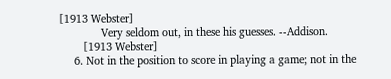[1913 Webster]
              Very seldom out, in these his guesses. --Addison.
        [1913 Webster]
     6. Not in the position to score in playing a game; not in the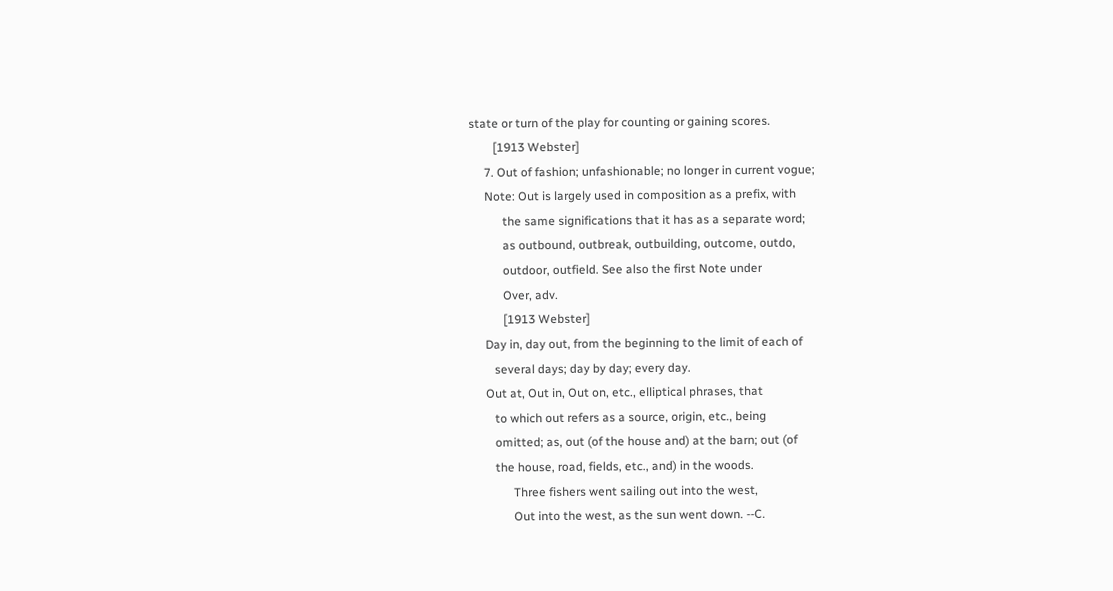state or turn of the play for counting or gaining scores.
        [1913 Webster]
     7. Out of fashion; unfashionable; no longer in current vogue;
     Note: Out is largely used in composition as a prefix, with
           the same significations that it has as a separate word;
           as outbound, outbreak, outbuilding, outcome, outdo,
           outdoor, outfield. See also the first Note under
           Over, adv.
           [1913 Webster]
     Day in, day out, from the beginning to the limit of each of
        several days; day by day; every day.
     Out at, Out in, Out on, etc., elliptical phrases, that
        to which out refers as a source, origin, etc., being
        omitted; as, out (of the house and) at the barn; out (of
        the house, road, fields, etc., and) in the woods.
              Three fishers went sailing out into the west,
              Out into the west, as the sun went down. --C.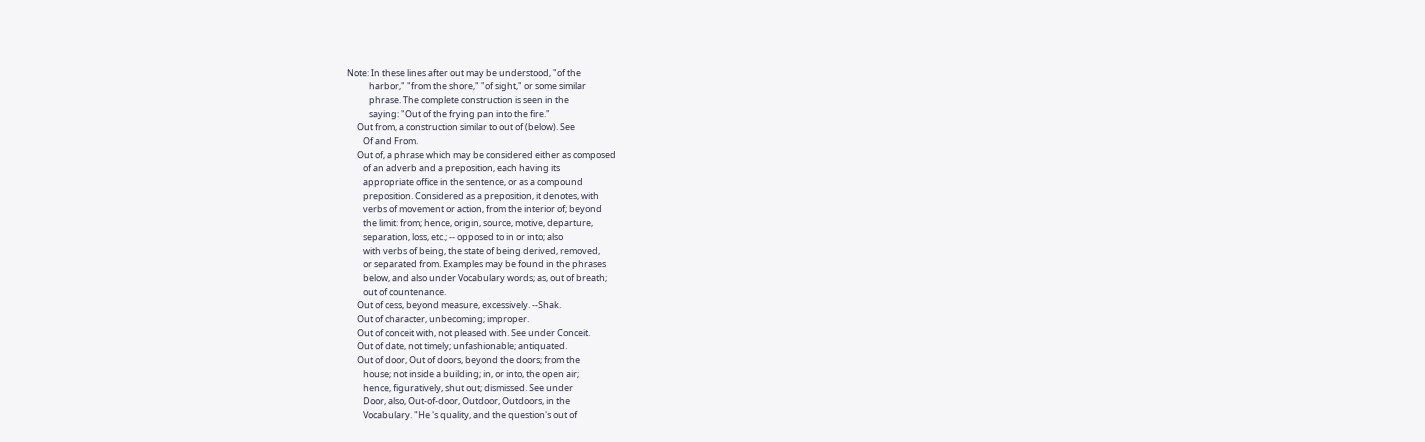Note: In these lines after out may be understood, "of the
           harbor," "from the shore," "of sight," or some similar
           phrase. The complete construction is seen in the
           saying: "Out of the frying pan into the fire."
     Out from, a construction similar to out of (below). See
        Of and From.
     Out of, a phrase which may be considered either as composed
        of an adverb and a preposition, each having its
        appropriate office in the sentence, or as a compound
        preposition. Considered as a preposition, it denotes, with
        verbs of movement or action, from the interior of; beyond
        the limit: from; hence, origin, source, motive, departure,
        separation, loss, etc.; -- opposed to in or into; also
        with verbs of being, the state of being derived, removed,
        or separated from. Examples may be found in the phrases
        below, and also under Vocabulary words; as, out of breath;
        out of countenance.
     Out of cess, beyond measure, excessively. --Shak.
     Out of character, unbecoming; improper.
     Out of conceit with, not pleased with. See under Conceit.
     Out of date, not timely; unfashionable; antiquated.
     Out of door, Out of doors, beyond the doors; from the
        house; not inside a building; in, or into, the open air;
        hence, figuratively, shut out; dismissed. See under
        Door, also, Out-of-door, Outdoor, Outdoors, in the
        Vocabulary. "He 's quality, and the question's out of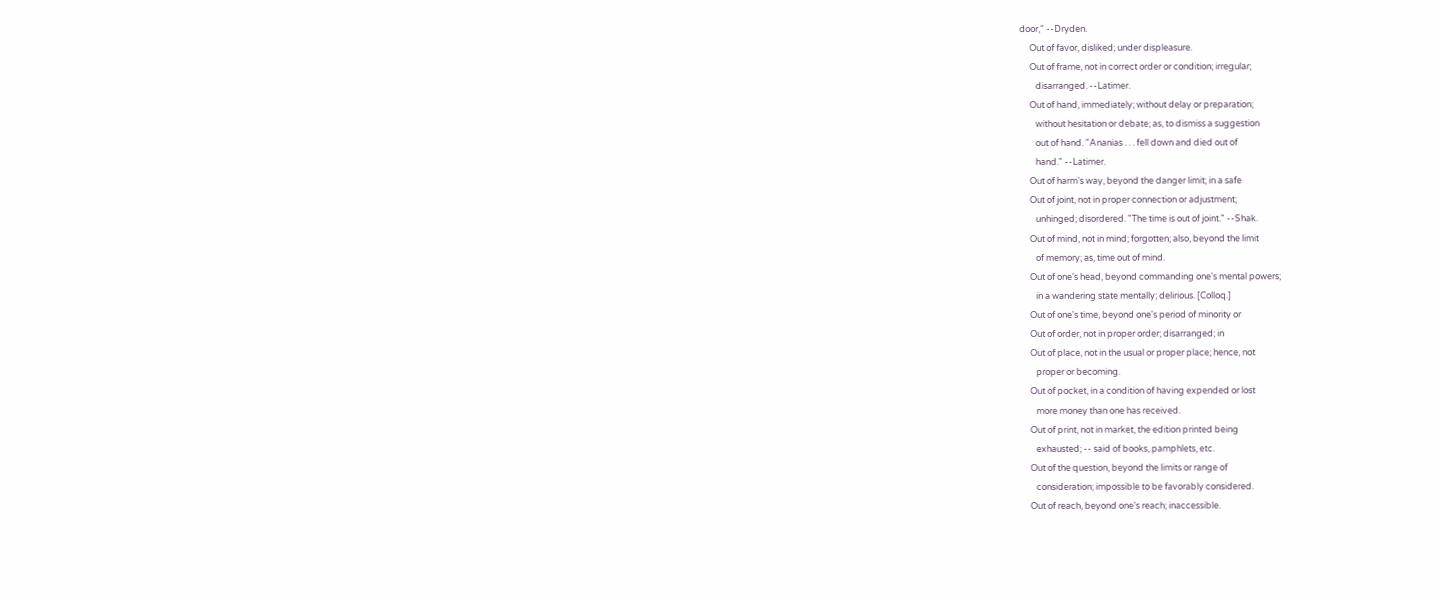door," --Dryden.
     Out of favor, disliked; under displeasure.
     Out of frame, not in correct order or condition; irregular;
        disarranged. --Latimer.
     Out of hand, immediately; without delay or preparation;
        without hesitation or debate; as, to dismiss a suggestion
        out of hand. "Ananias . . . fell down and died out of
        hand." --Latimer.
     Out of harm's way, beyond the danger limit; in a safe
     Out of joint, not in proper connection or adjustment;
        unhinged; disordered. "The time is out of joint." --Shak.
     Out of mind, not in mind; forgotten; also, beyond the limit
        of memory; as, time out of mind.
     Out of one's head, beyond commanding one's mental powers;
        in a wandering state mentally; delirious. [Colloq.]
     Out of one's time, beyond one's period of minority or
     Out of order, not in proper order; disarranged; in
     Out of place, not in the usual or proper place; hence, not
        proper or becoming.
     Out of pocket, in a condition of having expended or lost
        more money than one has received.
     Out of print, not in market, the edition printed being
        exhausted; -- said of books, pamphlets, etc.
     Out of the question, beyond the limits or range of
        consideration; impossible to be favorably considered.
     Out of reach, beyond one's reach; inaccessible.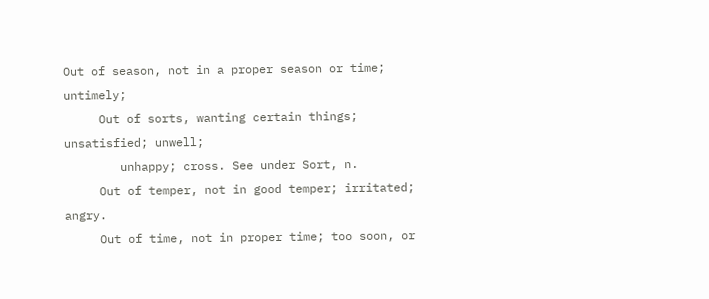Out of season, not in a proper season or time; untimely;
     Out of sorts, wanting certain things; unsatisfied; unwell;
        unhappy; cross. See under Sort, n.
     Out of temper, not in good temper; irritated; angry.
     Out of time, not in proper time; too soon, or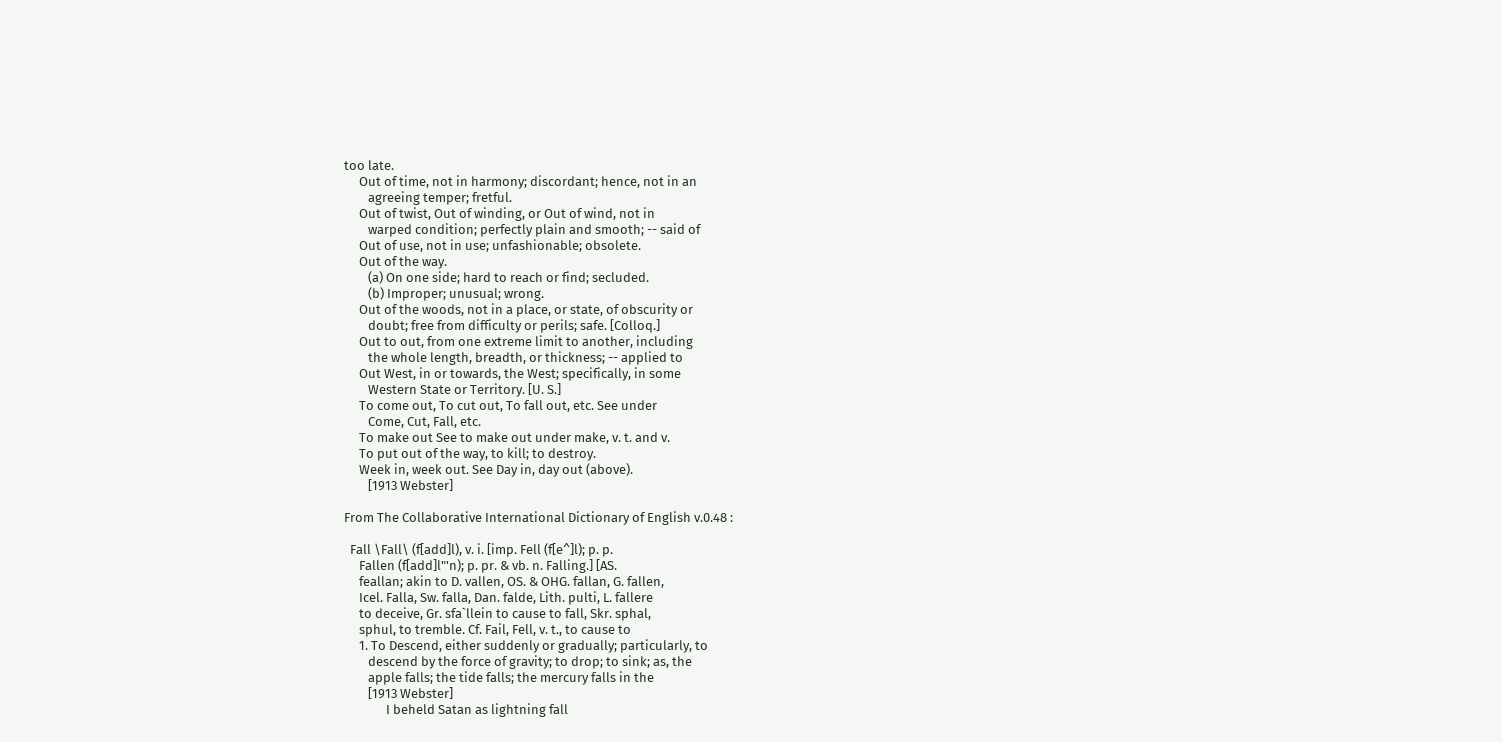too late.
     Out of time, not in harmony; discordant; hence, not in an
        agreeing temper; fretful.
     Out of twist, Out of winding, or Out of wind, not in
        warped condition; perfectly plain and smooth; -- said of
     Out of use, not in use; unfashionable; obsolete.
     Out of the way.
        (a) On one side; hard to reach or find; secluded.
        (b) Improper; unusual; wrong.
     Out of the woods, not in a place, or state, of obscurity or
        doubt; free from difficulty or perils; safe. [Colloq.]
     Out to out, from one extreme limit to another, including
        the whole length, breadth, or thickness; -- applied to
     Out West, in or towards, the West; specifically, in some
        Western State or Territory. [U. S.]
     To come out, To cut out, To fall out, etc. See under
        Come, Cut, Fall, etc.
     To make out See to make out under make, v. t. and v.
     To put out of the way, to kill; to destroy.
     Week in, week out. See Day in, day out (above).
        [1913 Webster]

From The Collaborative International Dictionary of English v.0.48 :

  Fall \Fall\ (f[add]l), v. i. [imp. Fell (f[e^]l); p. p.
     Fallen (f[add]l"'n); p. pr. & vb. n. Falling.] [AS.
     feallan; akin to D. vallen, OS. & OHG. fallan, G. fallen,
     Icel. Falla, Sw. falla, Dan. falde, Lith. pulti, L. fallere
     to deceive, Gr. sfa`llein to cause to fall, Skr. sphal,
     sphul, to tremble. Cf. Fail, Fell, v. t., to cause to
     1. To Descend, either suddenly or gradually; particularly, to
        descend by the force of gravity; to drop; to sink; as, the
        apple falls; the tide falls; the mercury falls in the
        [1913 Webster]
              I beheld Satan as lightning fall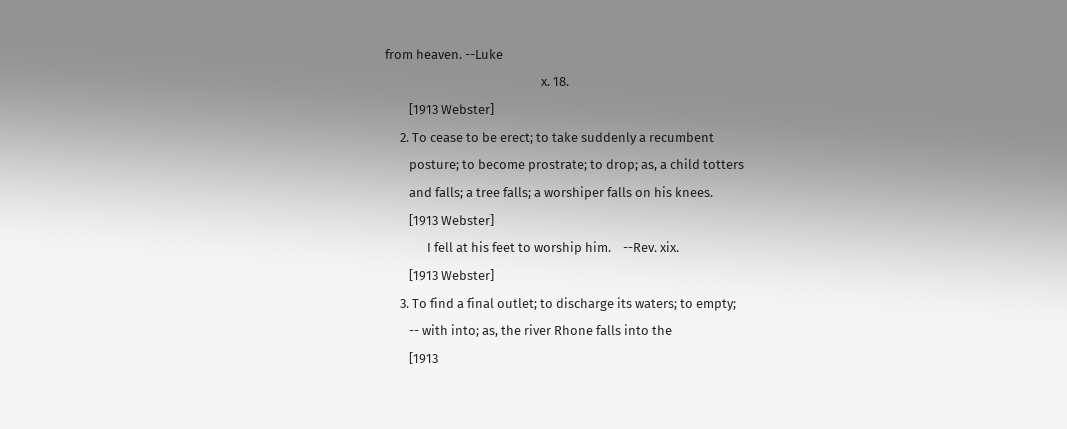from heaven. --Luke
                                                    x. 18.
        [1913 Webster]
     2. To cease to be erect; to take suddenly a recumbent
        posture; to become prostrate; to drop; as, a child totters
        and falls; a tree falls; a worshiper falls on his knees.
        [1913 Webster]
              I fell at his feet to worship him.    --Rev. xix.
        [1913 Webster]
     3. To find a final outlet; to discharge its waters; to empty;
        -- with into; as, the river Rhone falls into the
        [1913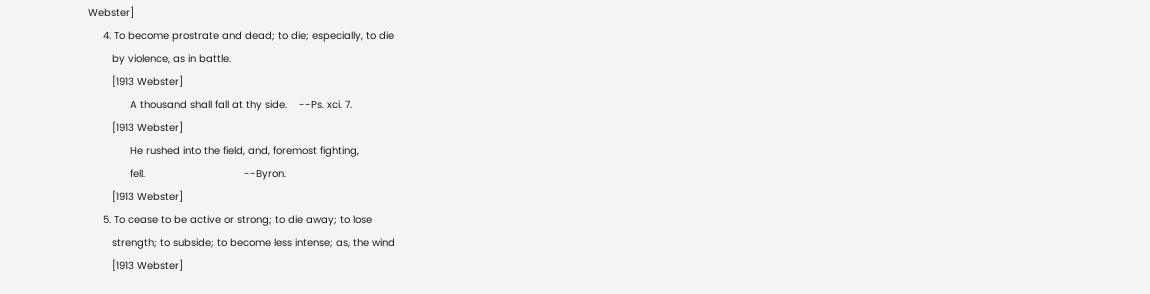Webster]
     4. To become prostrate and dead; to die; especially, to die
        by violence, as in battle.
        [1913 Webster]
              A thousand shall fall at thy side.    --Ps. xci. 7.
        [1913 Webster]
              He rushed into the field, and, foremost fighting,
              fell.                                 --Byron.
        [1913 Webster]
     5. To cease to be active or strong; to die away; to lose
        strength; to subside; to become less intense; as, the wind
        [1913 Webster]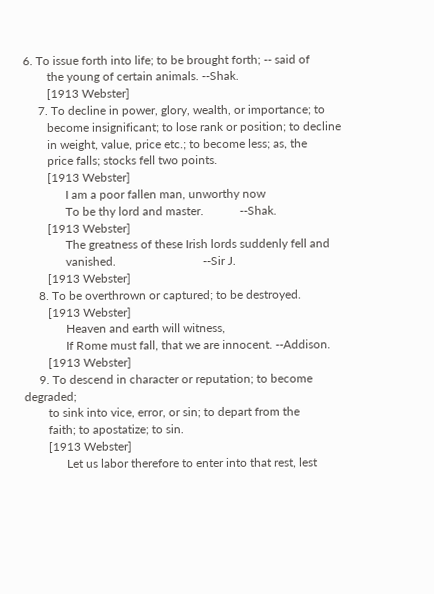6. To issue forth into life; to be brought forth; -- said of
        the young of certain animals. --Shak.
        [1913 Webster]
     7. To decline in power, glory, wealth, or importance; to
        become insignificant; to lose rank or position; to decline
        in weight, value, price etc.; to become less; as, the
        price falls; stocks fell two points.
        [1913 Webster]
              I am a poor fallen man, unworthy now
              To be thy lord and master.            --Shak.
        [1913 Webster]
              The greatness of these Irish lords suddenly fell and
              vanished.                             --Sir J.
        [1913 Webster]
     8. To be overthrown or captured; to be destroyed.
        [1913 Webster]
              Heaven and earth will witness,
              If Rome must fall, that we are innocent. --Addison.
        [1913 Webster]
     9. To descend in character or reputation; to become degraded;
        to sink into vice, error, or sin; to depart from the
        faith; to apostatize; to sin.
        [1913 Webster]
              Let us labor therefore to enter into that rest, lest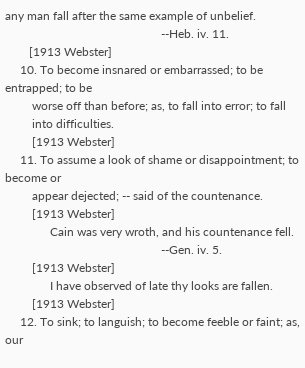any man fall after the same example of unbelief.
                                                    --Heb. iv. 11.
        [1913 Webster]
     10. To become insnared or embarrassed; to be entrapped; to be
         worse off than before; as, to fall into error; to fall
         into difficulties.
         [1913 Webster]
     11. To assume a look of shame or disappointment; to become or
         appear dejected; -- said of the countenance.
         [1913 Webster]
               Cain was very wroth, and his countenance fell.
                                                    --Gen. iv. 5.
         [1913 Webster]
               I have observed of late thy looks are fallen.
         [1913 Webster]
     12. To sink; to languish; to become feeble or faint; as, our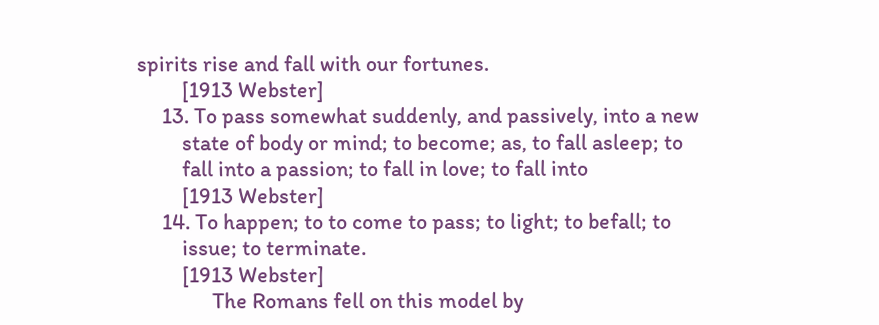spirits rise and fall with our fortunes.
         [1913 Webster]
     13. To pass somewhat suddenly, and passively, into a new
         state of body or mind; to become; as, to fall asleep; to
         fall into a passion; to fall in love; to fall into
         [1913 Webster]
     14. To happen; to to come to pass; to light; to befall; to
         issue; to terminate.
         [1913 Webster]
               The Romans fell on this model by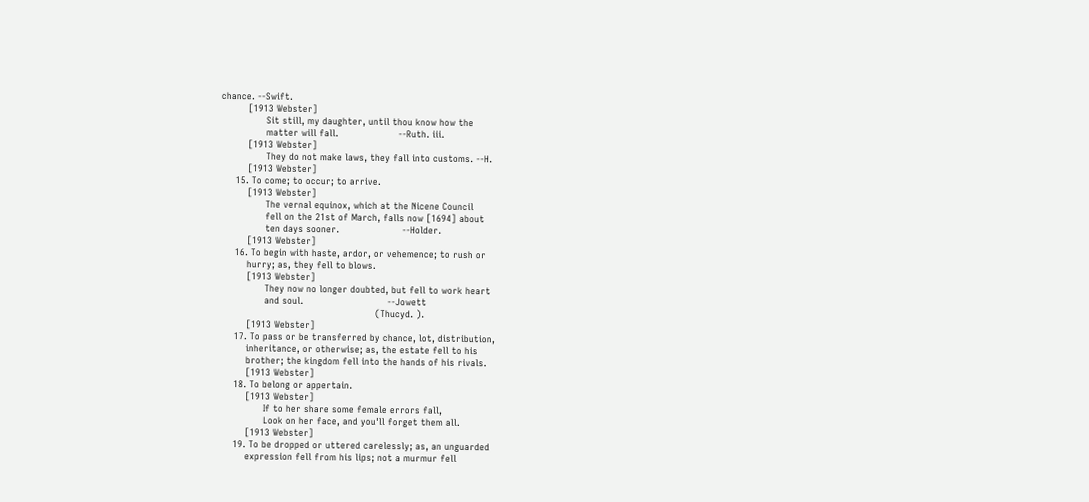chance. --Swift.
         [1913 Webster]
               Sit still, my daughter, until thou know how the
               matter will fall.                    --Ruth. iii.
         [1913 Webster]
               They do not make laws, they fall into customs. --H.
         [1913 Webster]
     15. To come; to occur; to arrive.
         [1913 Webster]
               The vernal equinox, which at the Nicene Council
               fell on the 21st of March, falls now [1694] about
               ten days sooner.                     --Holder.
         [1913 Webster]
     16. To begin with haste, ardor, or vehemence; to rush or
         hurry; as, they fell to blows.
         [1913 Webster]
               They now no longer doubted, but fell to work heart
               and soul.                            --Jowett
                                                    (Thucyd. ).
         [1913 Webster]
     17. To pass or be transferred by chance, lot, distribution,
         inheritance, or otherwise; as, the estate fell to his
         brother; the kingdom fell into the hands of his rivals.
         [1913 Webster]
     18. To belong or appertain.
         [1913 Webster]
               If to her share some female errors fall,
               Look on her face, and you'll forget them all.
         [1913 Webster]
     19. To be dropped or uttered carelessly; as, an unguarded
         expression fell from his lips; not a murmur fell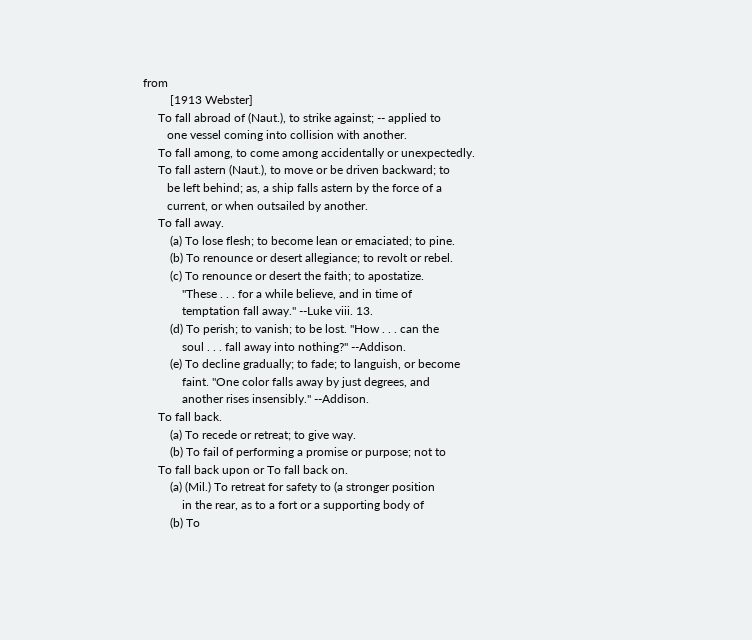from
         [1913 Webster]
     To fall abroad of (Naut.), to strike against; -- applied to
        one vessel coming into collision with another.
     To fall among, to come among accidentally or unexpectedly.
     To fall astern (Naut.), to move or be driven backward; to
        be left behind; as, a ship falls astern by the force of a
        current, or when outsailed by another.
     To fall away.
         (a) To lose flesh; to become lean or emaciated; to pine.
         (b) To renounce or desert allegiance; to revolt or rebel.
         (c) To renounce or desert the faith; to apostatize.
             "These . . . for a while believe, and in time of
             temptation fall away." --Luke viii. 13.
         (d) To perish; to vanish; to be lost. "How . . . can the
             soul . . . fall away into nothing?" --Addison.
         (e) To decline gradually; to fade; to languish, or become
             faint. "One color falls away by just degrees, and
             another rises insensibly." --Addison.
     To fall back.
         (a) To recede or retreat; to give way.
         (b) To fail of performing a promise or purpose; not to
     To fall back upon or To fall back on.
         (a) (Mil.) To retreat for safety to (a stronger position
             in the rear, as to a fort or a supporting body of
         (b) To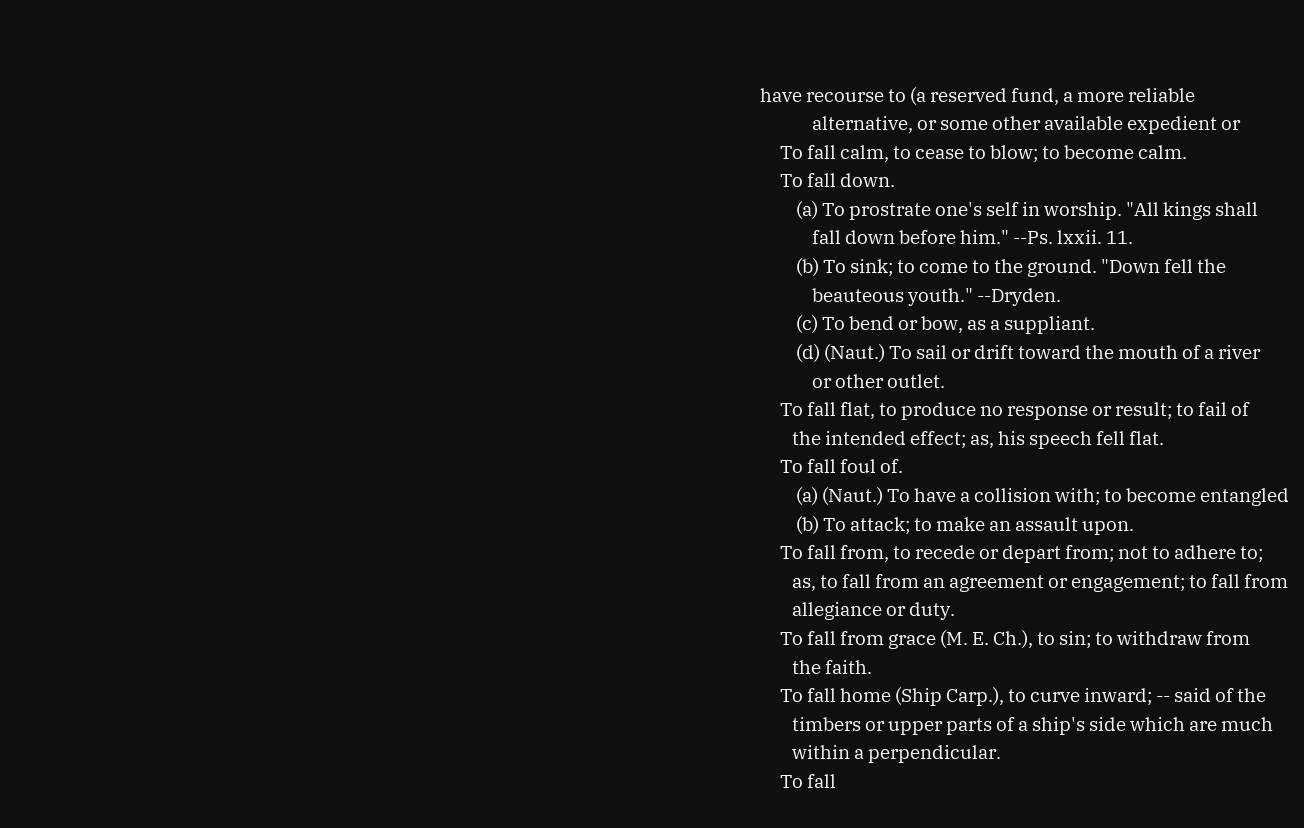have recourse to (a reserved fund, a more reliable
             alternative, or some other available expedient or
     To fall calm, to cease to blow; to become calm.
     To fall down.
         (a) To prostrate one's self in worship. "All kings shall
             fall down before him." --Ps. lxxii. 11.
         (b) To sink; to come to the ground. "Down fell the
             beauteous youth." --Dryden.
         (c) To bend or bow, as a suppliant.
         (d) (Naut.) To sail or drift toward the mouth of a river
             or other outlet.
     To fall flat, to produce no response or result; to fail of
        the intended effect; as, his speech fell flat.
     To fall foul of.
         (a) (Naut.) To have a collision with; to become entangled
         (b) To attack; to make an assault upon.
     To fall from, to recede or depart from; not to adhere to;
        as, to fall from an agreement or engagement; to fall from
        allegiance or duty.
     To fall from grace (M. E. Ch.), to sin; to withdraw from
        the faith.
     To fall home (Ship Carp.), to curve inward; -- said of the
        timbers or upper parts of a ship's side which are much
        within a perpendicular.
     To fall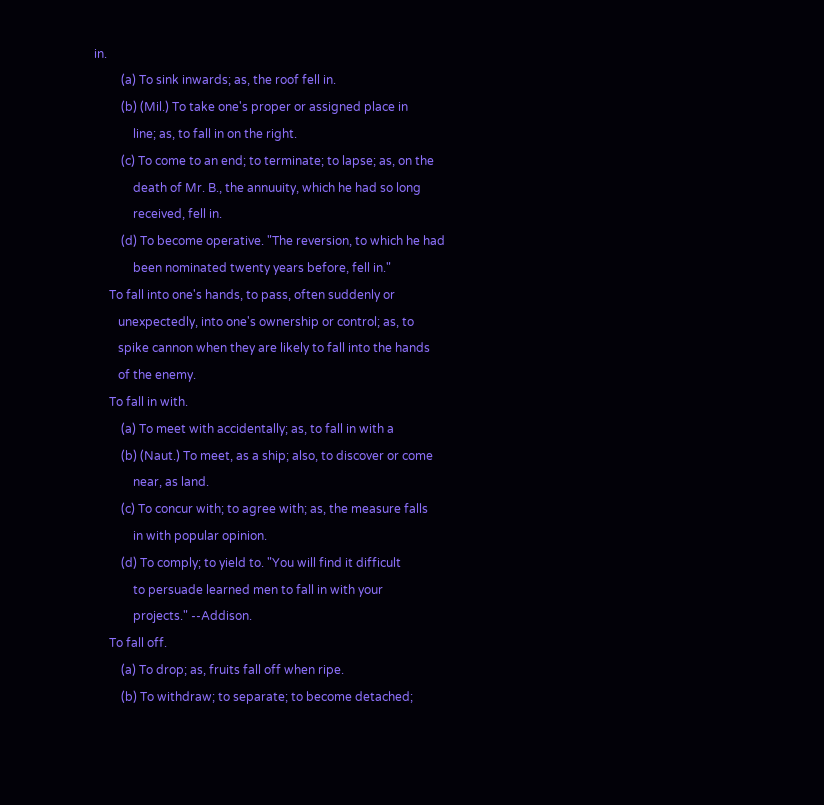in.
         (a) To sink inwards; as, the roof fell in.
         (b) (Mil.) To take one's proper or assigned place in
             line; as, to fall in on the right.
         (c) To come to an end; to terminate; to lapse; as, on the
             death of Mr. B., the annuuity, which he had so long
             received, fell in.
         (d) To become operative. "The reversion, to which he had
             been nominated twenty years before, fell in."
     To fall into one's hands, to pass, often suddenly or
        unexpectedly, into one's ownership or control; as, to
        spike cannon when they are likely to fall into the hands
        of the enemy.
     To fall in with.
         (a) To meet with accidentally; as, to fall in with a
         (b) (Naut.) To meet, as a ship; also, to discover or come
             near, as land.
         (c) To concur with; to agree with; as, the measure falls
             in with popular opinion.
         (d) To comply; to yield to. "You will find it difficult
             to persuade learned men to fall in with your
             projects." --Addison.
     To fall off.
         (a) To drop; as, fruits fall off when ripe.
         (b) To withdraw; to separate; to become detached;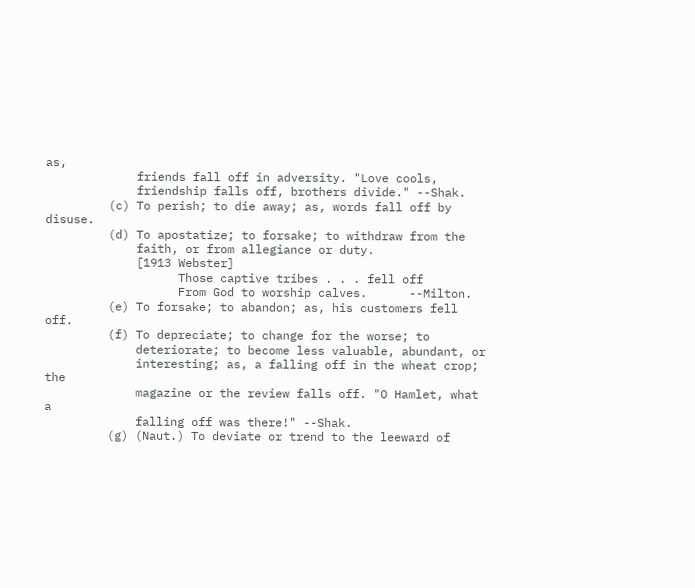as,
             friends fall off in adversity. "Love cools,
             friendship falls off, brothers divide." --Shak.
         (c) To perish; to die away; as, words fall off by disuse.
         (d) To apostatize; to forsake; to withdraw from the
             faith, or from allegiance or duty.
             [1913 Webster]
                   Those captive tribes . . . fell off
                   From God to worship calves.      --Milton.
         (e) To forsake; to abandon; as, his customers fell off.
         (f) To depreciate; to change for the worse; to
             deteriorate; to become less valuable, abundant, or
             interesting; as, a falling off in the wheat crop; the
             magazine or the review falls off. "O Hamlet, what a
             falling off was there!" --Shak.
         (g) (Naut.) To deviate or trend to the leeward of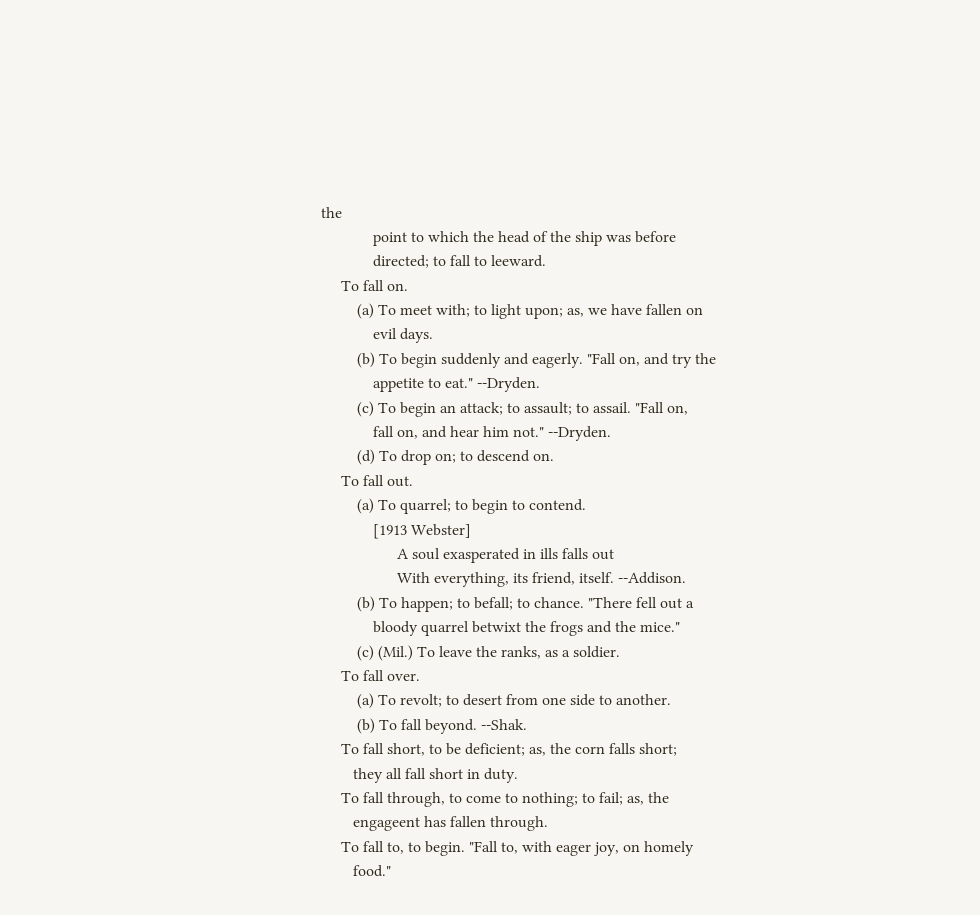the
             point to which the head of the ship was before
             directed; to fall to leeward.
     To fall on.
         (a) To meet with; to light upon; as, we have fallen on
             evil days.
         (b) To begin suddenly and eagerly. "Fall on, and try the
             appetite to eat." --Dryden.
         (c) To begin an attack; to assault; to assail. "Fall on,
             fall on, and hear him not." --Dryden.
         (d) To drop on; to descend on.
     To fall out.
         (a) To quarrel; to begin to contend.
             [1913 Webster]
                   A soul exasperated in ills falls out
                   With everything, its friend, itself. --Addison.
         (b) To happen; to befall; to chance. "There fell out a
             bloody quarrel betwixt the frogs and the mice."
         (c) (Mil.) To leave the ranks, as a soldier.
     To fall over.
         (a) To revolt; to desert from one side to another.
         (b) To fall beyond. --Shak.
     To fall short, to be deficient; as, the corn falls short;
        they all fall short in duty.
     To fall through, to come to nothing; to fail; as, the
        engageent has fallen through.
     To fall to, to begin. "Fall to, with eager joy, on homely
        food."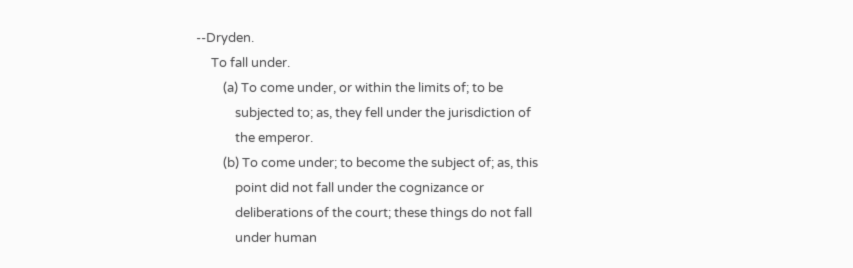--Dryden.
     To fall under.
         (a) To come under, or within the limits of; to be
             subjected to; as, they fell under the jurisdiction of
             the emperor.
         (b) To come under; to become the subject of; as, this
             point did not fall under the cognizance or
             deliberations of the court; these things do not fall
             under human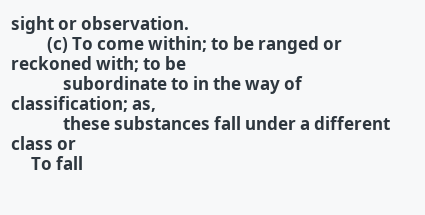sight or observation.
         (c) To come within; to be ranged or reckoned with; to be
             subordinate to in the way of classification; as,
             these substances fall under a different class or
     To fall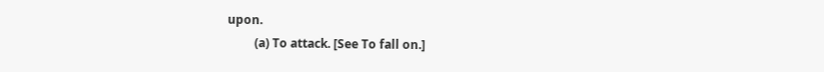upon.
         (a) To attack. [See To fall on.]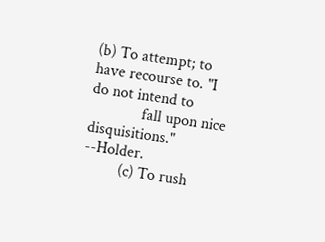(b) To attempt; to have recourse to. "I do not intend to
             fall upon nice disquisitions." --Holder.
         (c) To rush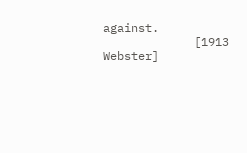against.
             [1913 Webster]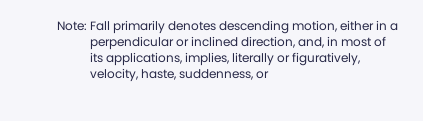Note: Fall primarily denotes descending motion, either in a
           perpendicular or inclined direction, and, in most of
           its applications, implies, literally or figuratively,
           velocity, haste, suddenness, or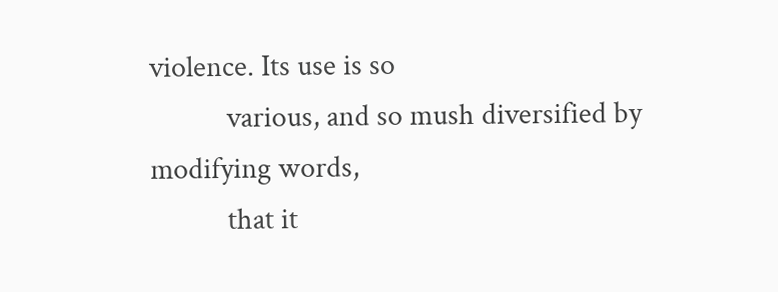violence. Its use is so
           various, and so mush diversified by modifying words,
           that it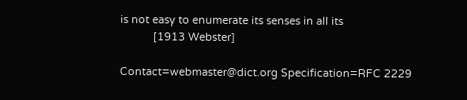is not easy to enumerate its senses in all its
           [1913 Webster]

Contact=webmaster@dict.org Specification=RFC 2229